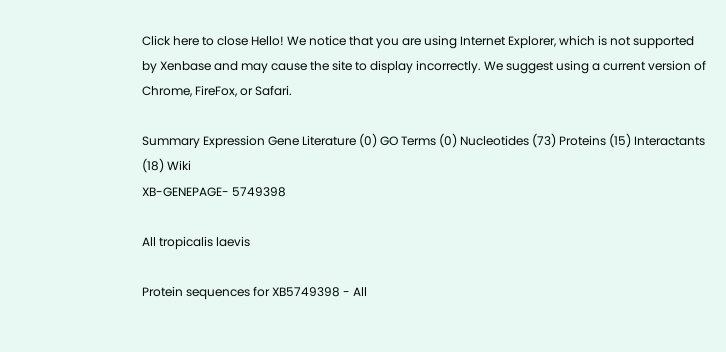Click here to close Hello! We notice that you are using Internet Explorer, which is not supported by Xenbase and may cause the site to display incorrectly. We suggest using a current version of Chrome, FireFox, or Safari.

Summary Expression Gene Literature (0) GO Terms (0) Nucleotides (73) Proteins (15) Interactants (18) Wiki
XB-GENEPAGE- 5749398

All tropicalis laevis

Protein sequences for XB5749398 - All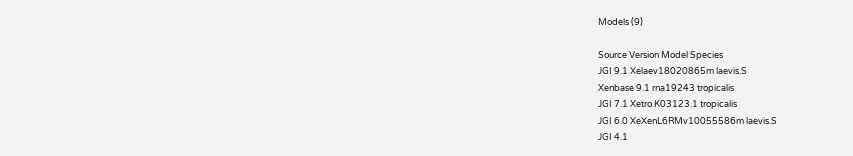Models (9)

Source Version Model Species
JGI 9.1 Xelaev18020865m laevis.S
Xenbase 9.1 rna19243 tropicalis
JGI 7.1 Xetro.K03123.1 tropicalis
JGI 6.0 XeXenL6RMv10055586m laevis.S
JGI 4.1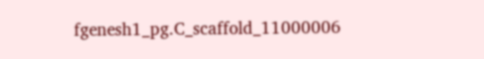fgenesh1_pg.C_scaffold_11000006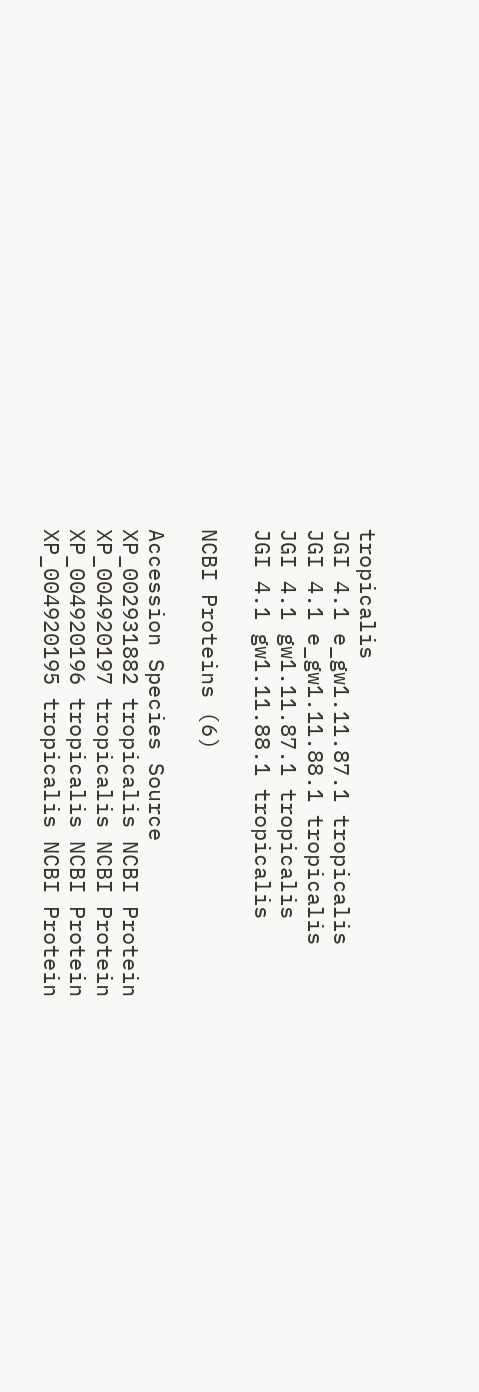tropicalis
JGI 4.1 e_gw1.11.87.1 tropicalis
JGI 4.1 e_gw1.11.88.1 tropicalis
JGI 4.1 gw1.11.87.1 tropicalis
JGI 4.1 gw1.11.88.1 tropicalis

NCBI Proteins (6)

Accession Species Source
XP_002931882 tropicalis NCBI Protein
XP_004920197 tropicalis NCBI Protein
XP_004920196 tropicalis NCBI Protein
XP_004920195 tropicalis NCBI Protein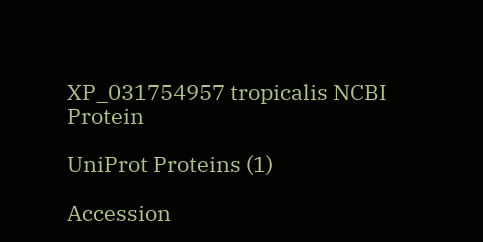XP_031754957 tropicalis NCBI Protein

UniProt Proteins (1)

Accession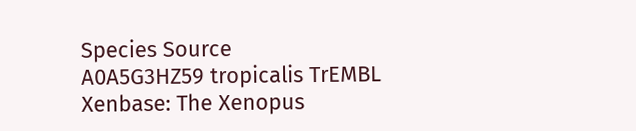Species Source
A0A5G3HZ59 tropicalis TrEMBL
Xenbase: The Xenopus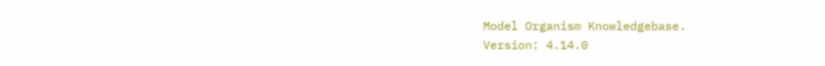Model Organism Knowledgebase.
Version: 4.14.0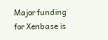Major funding for Xenbase is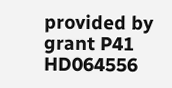provided by grant P41 HD064556